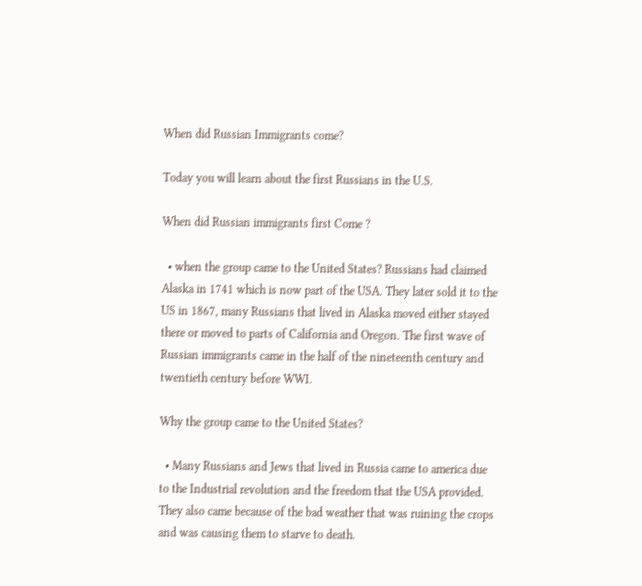When did Russian Immigrants come?

Today you will learn about the first Russians in the U.S.

When did Russian immigrants first Come ?

  • when the group came to the United States? Russians had claimed Alaska in 1741 which is now part of the USA. They later sold it to the US in 1867, many Russians that lived in Alaska moved either stayed there or moved to parts of California and Oregon. The first wave of Russian immigrants came in the half of the nineteenth century and twentieth century before WWI.

Why the group came to the United States?

  • Many Russians and Jews that lived in Russia came to america due to the Industrial revolution and the freedom that the USA provided. They also came because of the bad weather that was ruining the crops and was causing them to starve to death.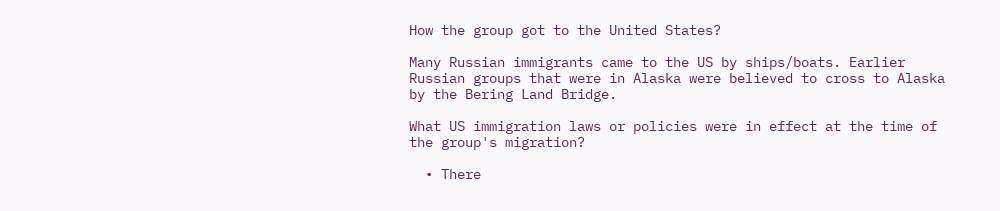How the group got to the United States?

Many Russian immigrants came to the US by ships/boats. Earlier Russian groups that were in Alaska were believed to cross to Alaska by the Bering Land Bridge.

What US immigration laws or policies were in effect at the time of the group's migration?

  • There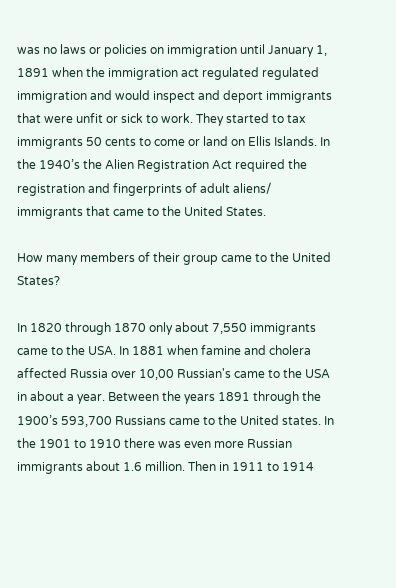was no laws or policies on immigration until January 1, 1891 when the immigration act regulated regulated immigration and would inspect and deport immigrants that were unfit or sick to work. They started to tax immigrants 50 cents to come or land on Ellis Islands. In the 1940’s the Alien Registration Act required the registration and fingerprints of adult aliens/ immigrants that came to the United States.

How many members of their group came to the United States?

In 1820 through 1870 only about 7,550 immigrants came to the USA. In 1881 when famine and cholera affected Russia over 10,00 Russian's came to the USA in about a year. Between the years 1891 through the 1900’s 593,700 Russians came to the United states. In the 1901 to 1910 there was even more Russian immigrants about 1.6 million. Then in 1911 to 1914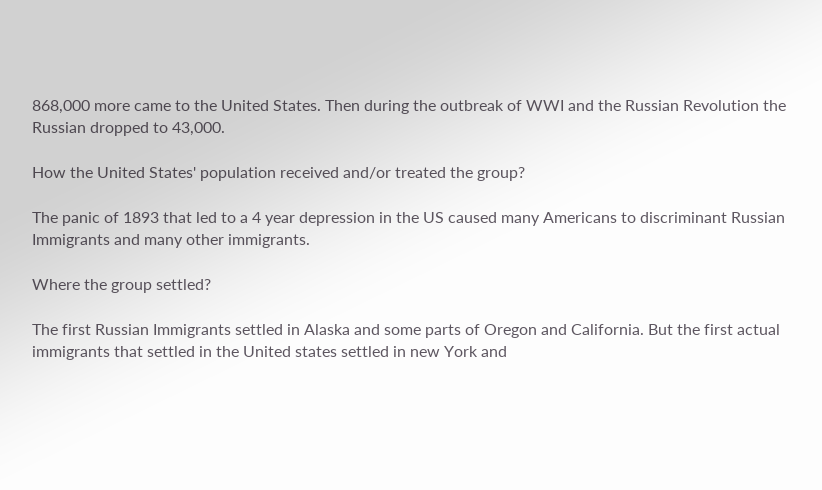868,000 more came to the United States. Then during the outbreak of WWI and the Russian Revolution the Russian dropped to 43,000.

How the United States' population received and/or treated the group?

The panic of 1893 that led to a 4 year depression in the US caused many Americans to discriminant Russian Immigrants and many other immigrants.

Where the group settled?

The first Russian Immigrants settled in Alaska and some parts of Oregon and California. But the first actual immigrants that settled in the United states settled in new York and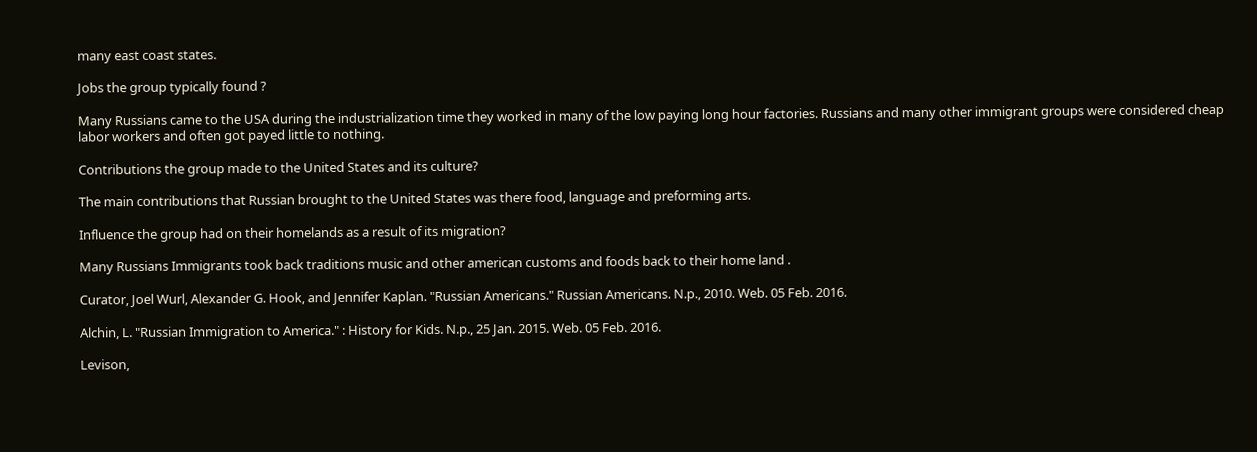many east coast states.

Jobs the group typically found ?

Many Russians came to the USA during the industrialization time they worked in many of the low paying long hour factories. Russians and many other immigrant groups were considered cheap labor workers and often got payed little to nothing.

Contributions the group made to the United States and its culture?

The main contributions that Russian brought to the United States was there food, language and preforming arts.

Influence the group had on their homelands as a result of its migration?

Many Russians Immigrants took back traditions music and other american customs and foods back to their home land .

Curator, Joel Wurl, Alexander G. Hook, and Jennifer Kaplan. "Russian Americans." Russian Americans. N.p., 2010. Web. 05 Feb. 2016.

Alchin, L. "Russian Immigration to America." : History for Kids. N.p., 25 Jan. 2015. Web. 05 Feb. 2016.

Levison,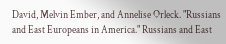David, Melvin Ember, and Annelise Orleck. "Russians and East Europeans in America." Russians and East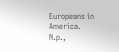Europeans in America. N.p.,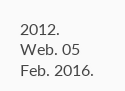2012. Web. 05 Feb. 2016.